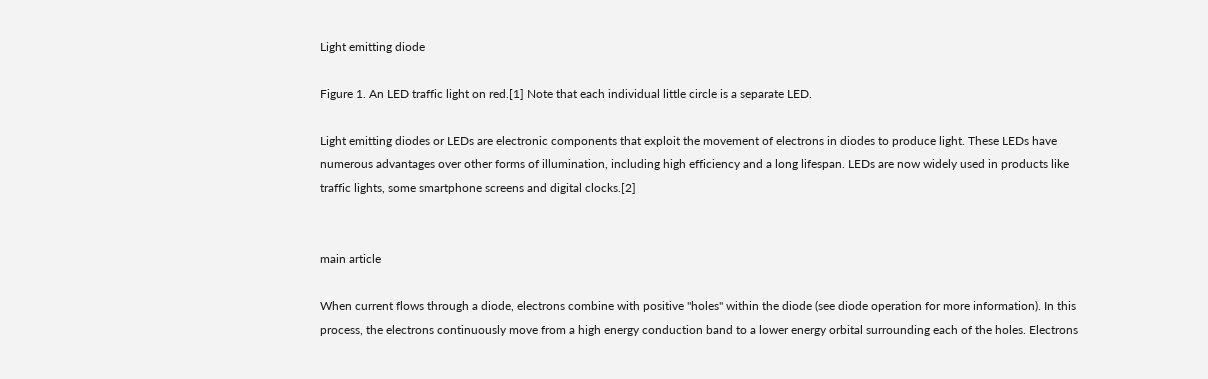Light emitting diode

Figure 1. An LED traffic light on red.[1] Note that each individual little circle is a separate LED.

Light emitting diodes or LEDs are electronic components that exploit the movement of electrons in diodes to produce light. These LEDs have numerous advantages over other forms of illumination, including high efficiency and a long lifespan. LEDs are now widely used in products like traffic lights, some smartphone screens and digital clocks.[2]


main article

When current flows through a diode, electrons combine with positive "holes" within the diode (see diode operation for more information). In this process, the electrons continuously move from a high energy conduction band to a lower energy orbital surrounding each of the holes. Electrons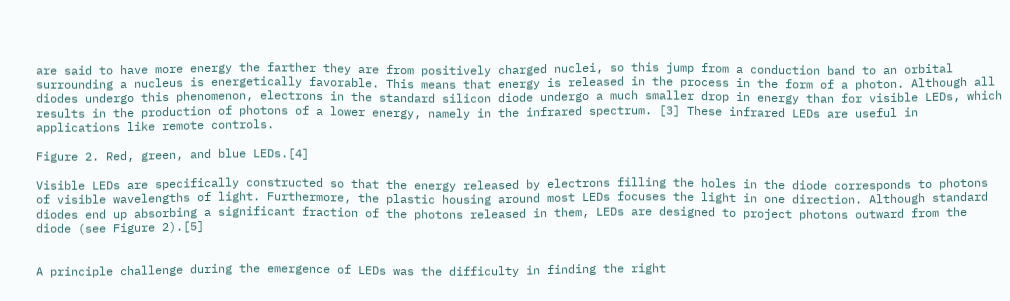are said to have more energy the farther they are from positively charged nuclei, so this jump from a conduction band to an orbital surrounding a nucleus is energetically favorable. This means that energy is released in the process in the form of a photon. Although all diodes undergo this phenomenon, electrons in the standard silicon diode undergo a much smaller drop in energy than for visible LEDs, which results in the production of photons of a lower energy, namely in the infrared spectrum. [3] These infrared LEDs are useful in applications like remote controls.

Figure 2. Red, green, and blue LEDs.[4]

Visible LEDs are specifically constructed so that the energy released by electrons filling the holes in the diode corresponds to photons of visible wavelengths of light. Furthermore, the plastic housing around most LEDs focuses the light in one direction. Although standard diodes end up absorbing a significant fraction of the photons released in them, LEDs are designed to project photons outward from the diode (see Figure 2).[5]


A principle challenge during the emergence of LEDs was the difficulty in finding the right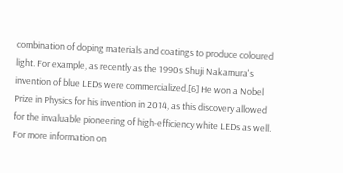combination of doping materials and coatings to produce coloured light. For example, as recently as the 1990s Shuji Nakamura's invention of blue LEDs were commercialized.[6] He won a Nobel Prize in Physics for his invention in 2014, as this discovery allowed for the invaluable pioneering of high-efficiency white LEDs as well. For more information on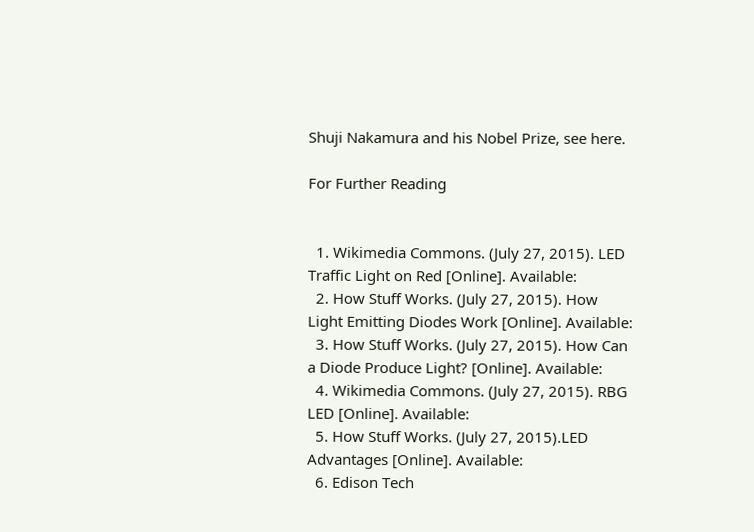Shuji Nakamura and his Nobel Prize, see here.

For Further Reading


  1. Wikimedia Commons. (July 27, 2015). LED Traffic Light on Red [Online]. Available:
  2. How Stuff Works. (July 27, 2015). How Light Emitting Diodes Work [Online]. Available:
  3. How Stuff Works. (July 27, 2015). How Can a Diode Produce Light? [Online]. Available:
  4. Wikimedia Commons. (July 27, 2015). RBG LED [Online]. Available:
  5. How Stuff Works. (July 27, 2015).LED Advantages [Online]. Available:
  6. Edison Tech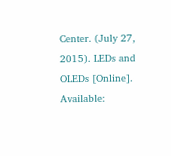Center. (July 27, 2015). LEDs and OLEDs [Online]. Available: